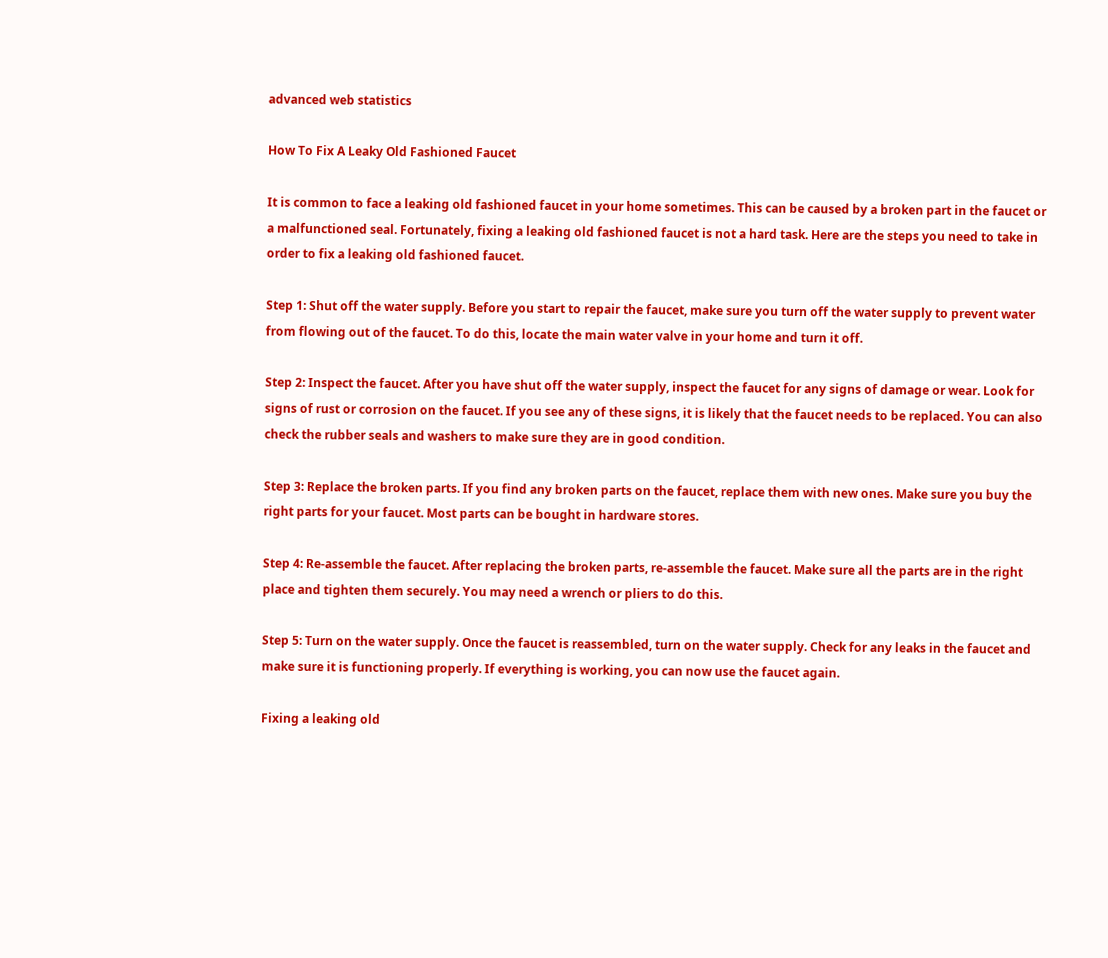advanced web statistics

How To Fix A Leaky Old Fashioned Faucet

It is common to face a leaking old fashioned faucet in your home sometimes. This can be caused by a broken part in the faucet or a malfunctioned seal. Fortunately, fixing a leaking old fashioned faucet is not a hard task. Here are the steps you need to take in order to fix a leaking old fashioned faucet.

Step 1: Shut off the water supply. Before you start to repair the faucet, make sure you turn off the water supply to prevent water from flowing out of the faucet. To do this, locate the main water valve in your home and turn it off.

Step 2: Inspect the faucet. After you have shut off the water supply, inspect the faucet for any signs of damage or wear. Look for signs of rust or corrosion on the faucet. If you see any of these signs, it is likely that the faucet needs to be replaced. You can also check the rubber seals and washers to make sure they are in good condition.

Step 3: Replace the broken parts. If you find any broken parts on the faucet, replace them with new ones. Make sure you buy the right parts for your faucet. Most parts can be bought in hardware stores.

Step 4: Re-assemble the faucet. After replacing the broken parts, re-assemble the faucet. Make sure all the parts are in the right place and tighten them securely. You may need a wrench or pliers to do this.

Step 5: Turn on the water supply. Once the faucet is reassembled, turn on the water supply. Check for any leaks in the faucet and make sure it is functioning properly. If everything is working, you can now use the faucet again.

Fixing a leaking old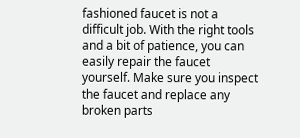fashioned faucet is not a difficult job. With the right tools and a bit of patience, you can easily repair the faucet yourself. Make sure you inspect the faucet and replace any broken parts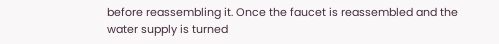before reassembling it. Once the faucet is reassembled and the water supply is turned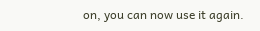on, you can now use it again.